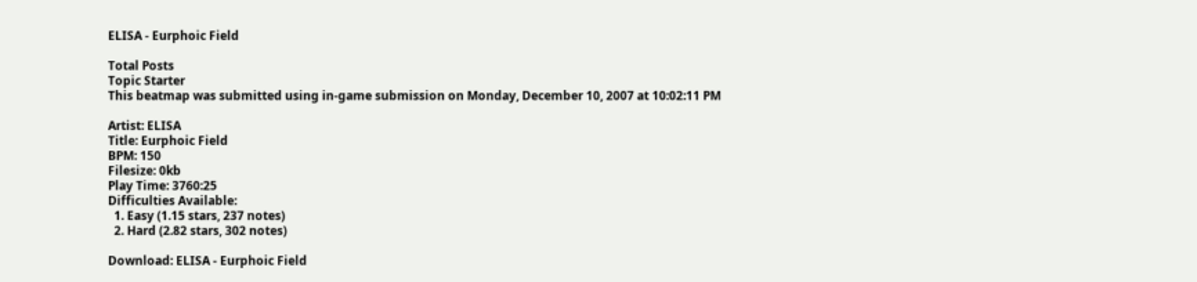ELISA - Eurphoic Field

Total Posts
Topic Starter
This beatmap was submitted using in-game submission on Monday, December 10, 2007 at 10:02:11 PM

Artist: ELISA
Title: Eurphoic Field
BPM: 150
Filesize: 0kb
Play Time: 3760:25
Difficulties Available:
  1. Easy (1.15 stars, 237 notes)
  2. Hard (2.82 stars, 302 notes)

Download: ELISA - Eurphoic Field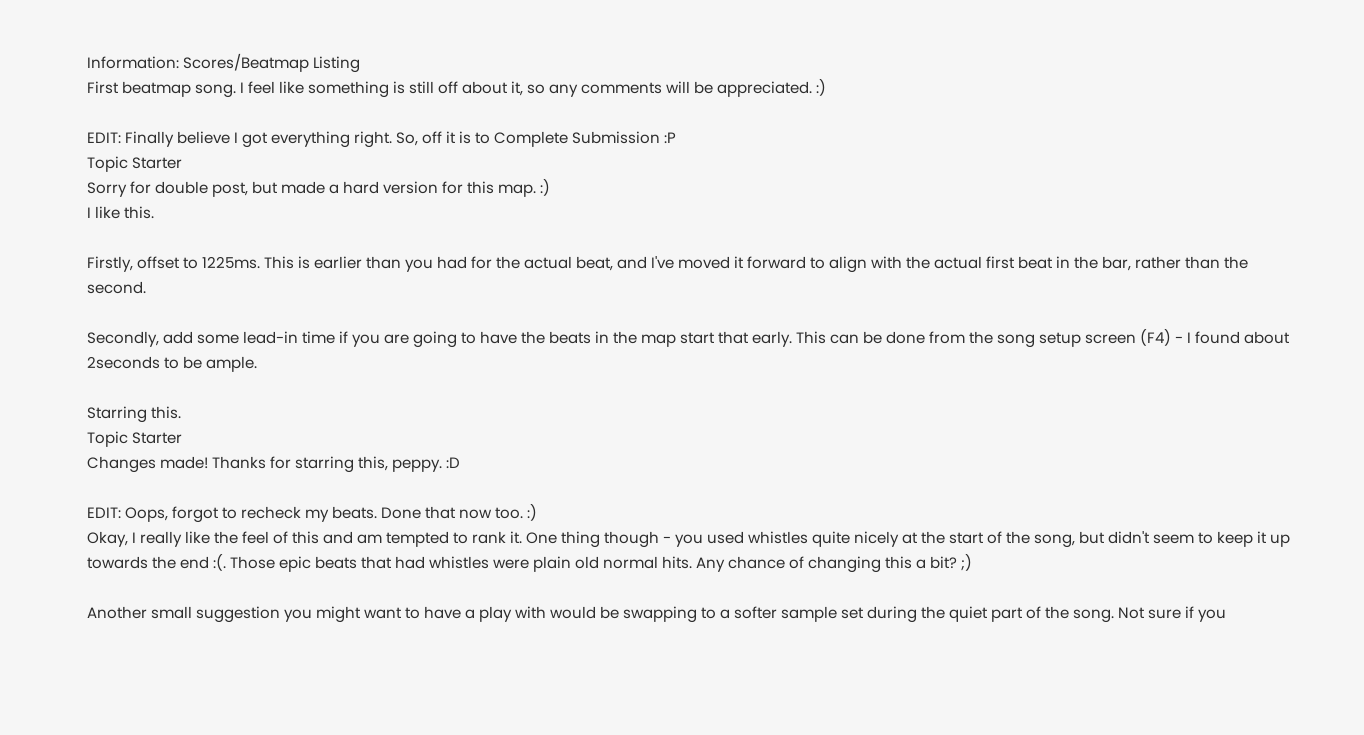Information: Scores/Beatmap Listing
First beatmap song. I feel like something is still off about it, so any comments will be appreciated. :)

EDIT: Finally believe I got everything right. So, off it is to Complete Submission :P
Topic Starter
Sorry for double post, but made a hard version for this map. :)
I like this.

Firstly, offset to 1225ms. This is earlier than you had for the actual beat, and I've moved it forward to align with the actual first beat in the bar, rather than the second.

Secondly, add some lead-in time if you are going to have the beats in the map start that early. This can be done from the song setup screen (F4) - I found about 2seconds to be ample.

Starring this.
Topic Starter
Changes made! Thanks for starring this, peppy. :D

EDIT: Oops, forgot to recheck my beats. Done that now too. :)
Okay, I really like the feel of this and am tempted to rank it. One thing though - you used whistles quite nicely at the start of the song, but didn't seem to keep it up towards the end :(. Those epic beats that had whistles were plain old normal hits. Any chance of changing this a bit? ;)

Another small suggestion you might want to have a play with would be swapping to a softer sample set during the quiet part of the song. Not sure if you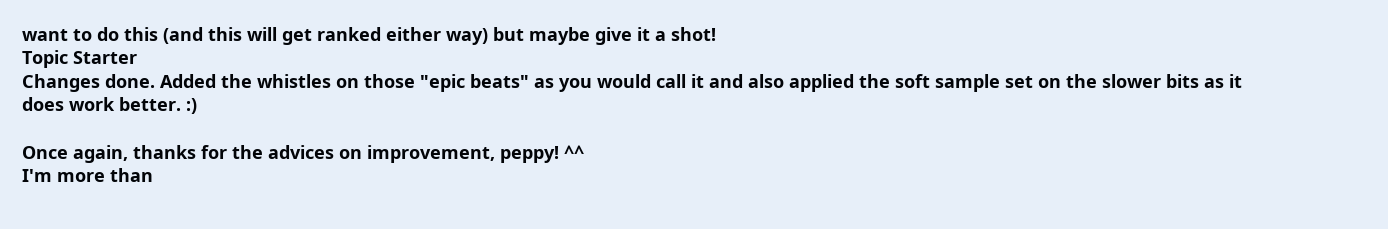want to do this (and this will get ranked either way) but maybe give it a shot!
Topic Starter
Changes done. Added the whistles on those "epic beats" as you would call it and also applied the soft sample set on the slower bits as it does work better. :)

Once again, thanks for the advices on improvement, peppy! ^^
I'm more than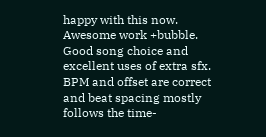happy with this now. Awesome work +bubble.
Good song choice and excellent uses of extra sfx. BPM and offset are correct and beat spacing mostly follows the time-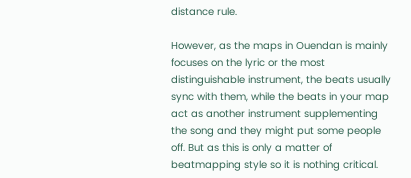distance rule.

However, as the maps in Ouendan is mainly focuses on the lyric or the most distinguishable instrument, the beats usually sync with them, while the beats in your map act as another instrument supplementing the song and they might put some people off. But as this is only a matter of beatmapping style so it is nothing critical.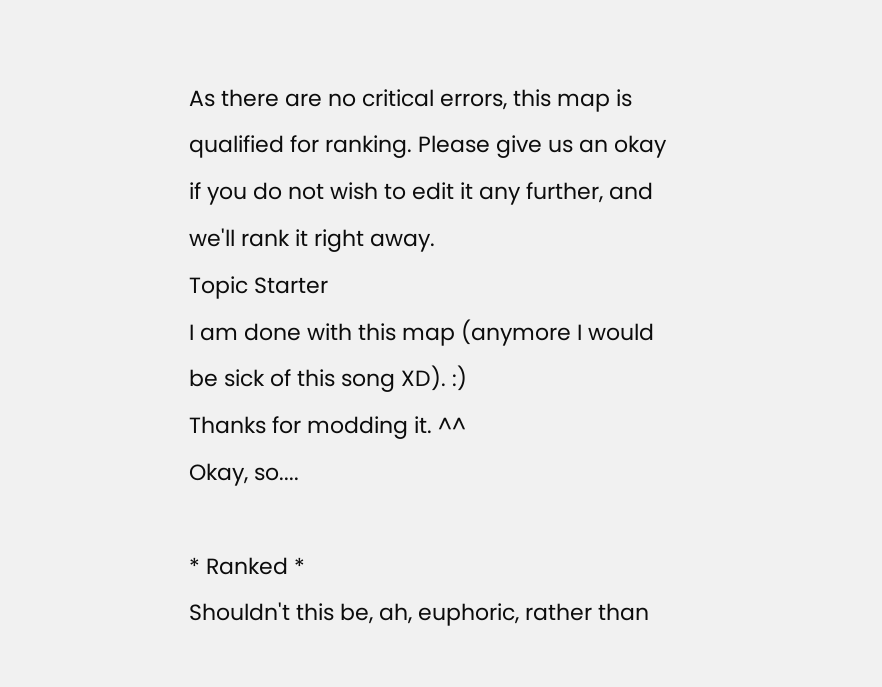As there are no critical errors, this map is qualified for ranking. Please give us an okay if you do not wish to edit it any further, and we'll rank it right away.
Topic Starter
I am done with this map (anymore I would be sick of this song XD). :)
Thanks for modding it. ^^
Okay, so....

* Ranked *
Shouldn't this be, ah, euphoric, rather than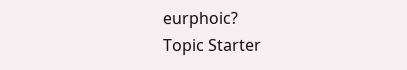eurphoic?
Topic Starter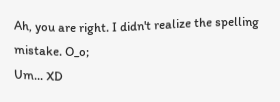Ah, you are right. I didn't realize the spelling mistake. O_o;
Um... XD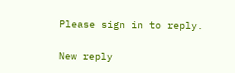Please sign in to reply.

New reply